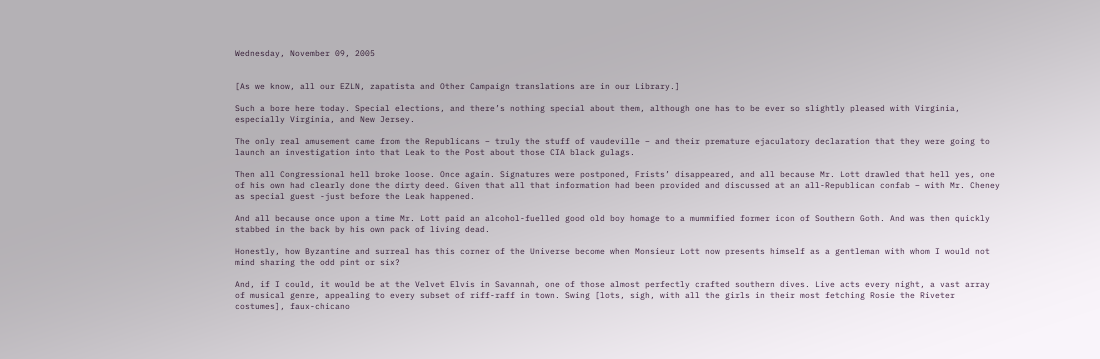Wednesday, November 09, 2005


[As we know, all our EZLN, zapatista and Other Campaign translations are in our Library.]

Such a bore here today. Special elections, and there’s nothing special about them, although one has to be ever so slightly pleased with Virginia, especially Virginia, and New Jersey.

The only real amusement came from the Republicans – truly the stuff of vaudeville – and their premature ejaculatory declaration that they were going to launch an investigation into that Leak to the Post about those CIA black gulags.

Then all Congressional hell broke loose. Once again. Signatures were postponed, Frists’ disappeared, and all because Mr. Lott drawled that hell yes, one of his own had clearly done the dirty deed. Given that all that information had been provided and discussed at an all-Republican confab – with Mr. Cheney as special guest -just before the Leak happened.

And all because once upon a time Mr. Lott paid an alcohol-fuelled good old boy homage to a mummified former icon of Southern Goth. And was then quickly stabbed in the back by his own pack of living dead.

Honestly, how Byzantine and surreal has this corner of the Universe become when Monsieur Lott now presents himself as a gentleman with whom I would not mind sharing the odd pint or six?

And, if I could, it would be at the Velvet Elvis in Savannah, one of those almost perfectly crafted southern dives. Live acts every night, a vast array of musical genre, appealing to every subset of riff-raff in town. Swing [lots, sigh, with all the girls in their most fetching Rosie the Riveter costumes], faux-chicano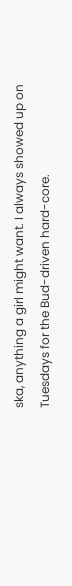ska, anything a girl might want. I always showed up on Tuesdays for the Bud-driven hard-core.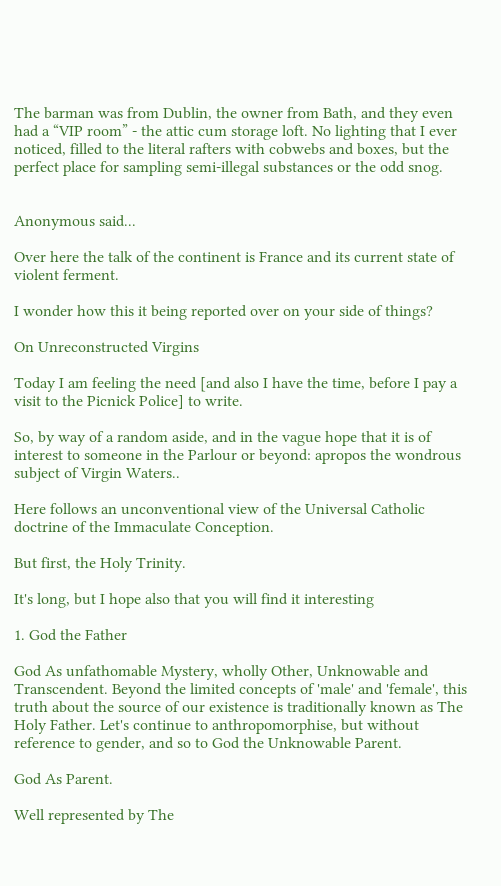The barman was from Dublin, the owner from Bath, and they even had a “VIP room” - the attic cum storage loft. No lighting that I ever noticed, filled to the literal rafters with cobwebs and boxes, but the perfect place for sampling semi-illegal substances or the odd snog.


Anonymous said...

Over here the talk of the continent is France and its current state of violent ferment.

I wonder how this it being reported over on your side of things?

On Unreconstructed Virgins

Today I am feeling the need [and also I have the time, before I pay a visit to the Picnick Police] to write.

So, by way of a random aside, and in the vague hope that it is of interest to someone in the Parlour or beyond: apropos the wondrous subject of Virgin Waters..

Here follows an unconventional view of the Universal Catholic doctrine of the Immaculate Conception.

But first, the Holy Trinity.

It's long, but I hope also that you will find it interesting

1. God the Father

God As unfathomable Mystery, wholly Other, Unknowable and Transcendent. Beyond the limited concepts of 'male' and 'female', this truth about the source of our existence is traditionally known as The Holy Father. Let's continue to anthropomorphise, but without reference to gender, and so to God the Unknowable Parent.

God As Parent.

Well represented by The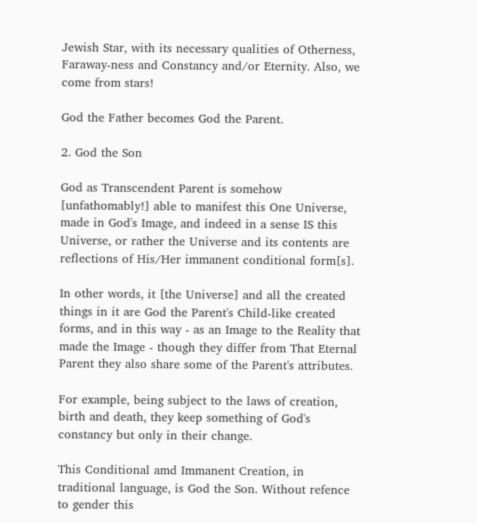Jewish Star, with its necessary qualities of Otherness, Faraway-ness and Constancy and/or Eternity. Also, we come from stars!

God the Father becomes God the Parent.

2. God the Son

God as Transcendent Parent is somehow [unfathomably!] able to manifest this One Universe, made in God's Image, and indeed in a sense IS this Universe, or rather the Universe and its contents are reflections of His/Her immanent conditional form[s].

In other words, it [the Universe] and all the created things in it are God the Parent's Child-like created forms, and in this way - as an Image to the Reality that made the Image - though they differ from That Eternal Parent they also share some of the Parent's attributes.

For example, being subject to the laws of creation, birth and death, they keep something of God's constancy but only in their change.

This Conditional amd Immanent Creation, in traditional language, is God the Son. Without refence to gender this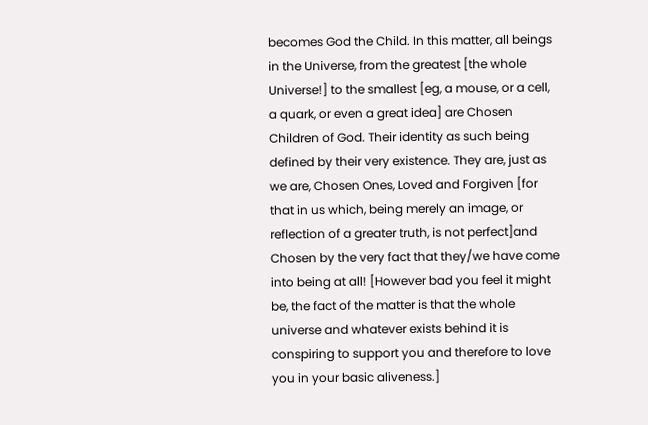becomes God the Child. In this matter, all beings in the Universe, from the greatest [the whole Universe!] to the smallest [eg, a mouse, or a cell, a quark, or even a great idea] are Chosen Children of God. Their identity as such being defined by their very existence. They are, just as we are, Chosen Ones, Loved and Forgiven [for that in us which, being merely an image, or reflection of a greater truth, is not perfect]and Chosen by the very fact that they/we have come into being at all! [However bad you feel it might be, the fact of the matter is that the whole universe and whatever exists behind it is conspiring to support you and therefore to love you in your basic aliveness.]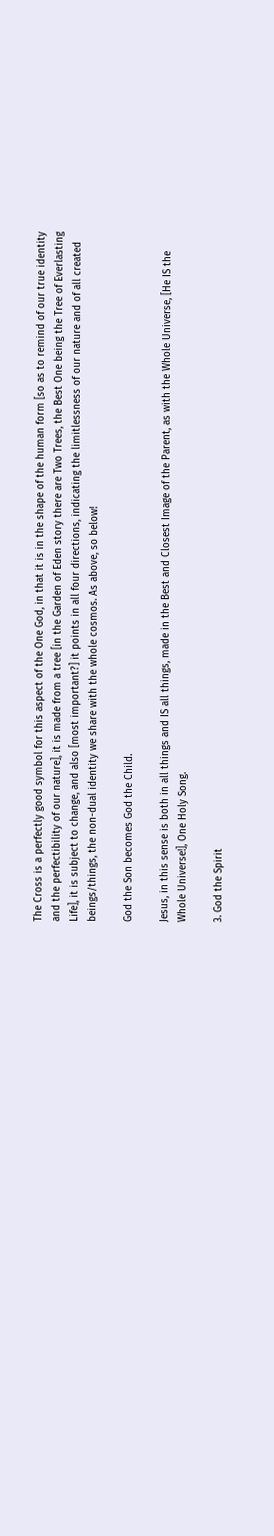The Cross is a perfectly good symbol for this aspect of the One God, in that it is in the shape of the human form [so as to remind of our true identity and the perfectibility of our nature], it is made from a tree [in the Garden of Eden story there are Two Trees, the Best One being the Tree of Everlasting Life], it is subject to change, and also [most important?] it points in all four directions, indicating the limitlessness of our nature and of all created beings/things, the non-dual identity we share with the whole cosmos. As above, so below!

God the Son becomes God the Child.

Jesus, in this sense is both in all things and IS all things, made in the Best and Closest Image of the Parent, as with the Whole Universe, [He IS the Whole Universe!], One Holy Song.

3. God the Spirit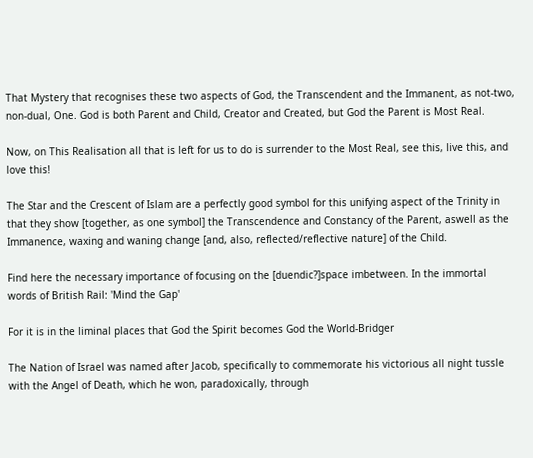That Mystery that recognises these two aspects of God, the Transcendent and the Immanent, as not-two, non-dual, One. God is both Parent and Child, Creator and Created, but God the Parent is Most Real.

Now, on This Realisation all that is left for us to do is surrender to the Most Real, see this, live this, and love this!

The Star and the Crescent of Islam are a perfectly good symbol for this unifying aspect of the Trinity in that they show [together, as one symbol] the Transcendence and Constancy of the Parent, aswell as the Immanence, waxing and waning change [and, also, reflected/reflective nature] of the Child.

Find here the necessary importance of focusing on the [duendic?]space imbetween. In the immortal words of British Rail: 'Mind the Gap'

For it is in the liminal places that God the Spirit becomes God the World-Bridger

The Nation of Israel was named after Jacob, specifically to commemorate his victorious all night tussle with the Angel of Death, which he won, paradoxically, through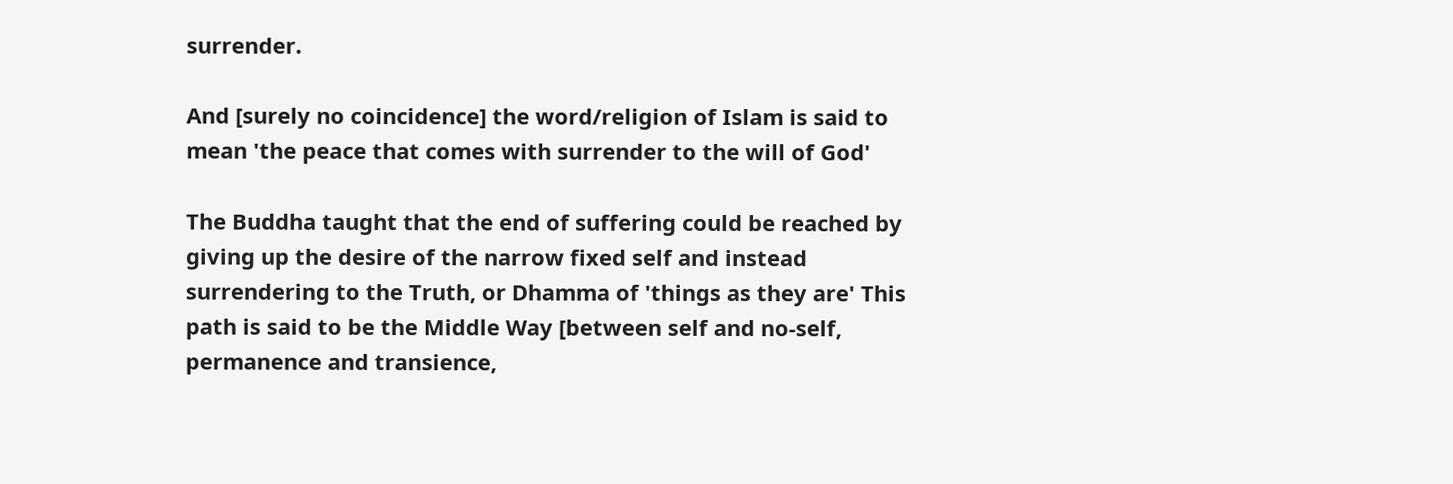surrender.

And [surely no coincidence] the word/religion of Islam is said to mean 'the peace that comes with surrender to the will of God'

The Buddha taught that the end of suffering could be reached by giving up the desire of the narrow fixed self and instead surrendering to the Truth, or Dhamma of 'things as they are' This path is said to be the Middle Way [between self and no-self, permanence and transience,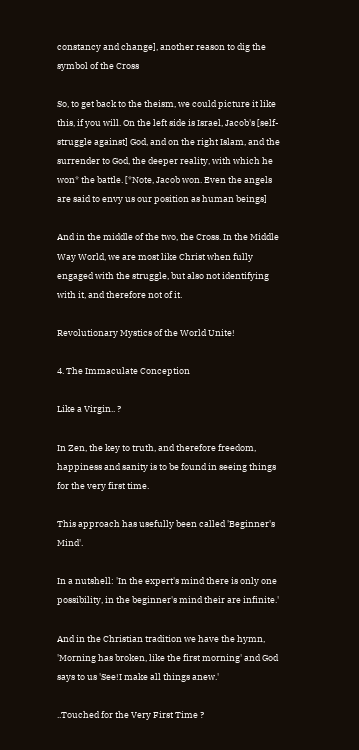constancy and change], another reason to dig the symbol of the Cross

So, to get back to the theism, we could picture it like this, if you will. On the left side is Israel, Jacob's [self-struggle against] God, and on the right Islam, and the surrender to God, the deeper reality, with which he won* the battle. [*Note, Jacob won. Even the angels are said to envy us our position as human beings]

And in the middle of the two, the Cross. In the Middle Way World, we are most like Christ when fully engaged with the struggle, but also not identifying with it, and therefore not of it.

Revolutionary Mystics of the World Unite!

4. The Immaculate Conception

Like a Virgin.. ?

In Zen, the key to truth, and therefore freedom, happiness and sanity is to be found in seeing things for the very first time.

This approach has usefully been called 'Beginner's Mind'.

In a nutshell: 'In the expert's mind there is only one possibility, in the beginner's mind their are infinite.'

And in the Christian tradition we have the hymn, 'Morning has broken, like the first morning' and God says to us 'See!I make all things anew.'

..Touched for the Very First Time ?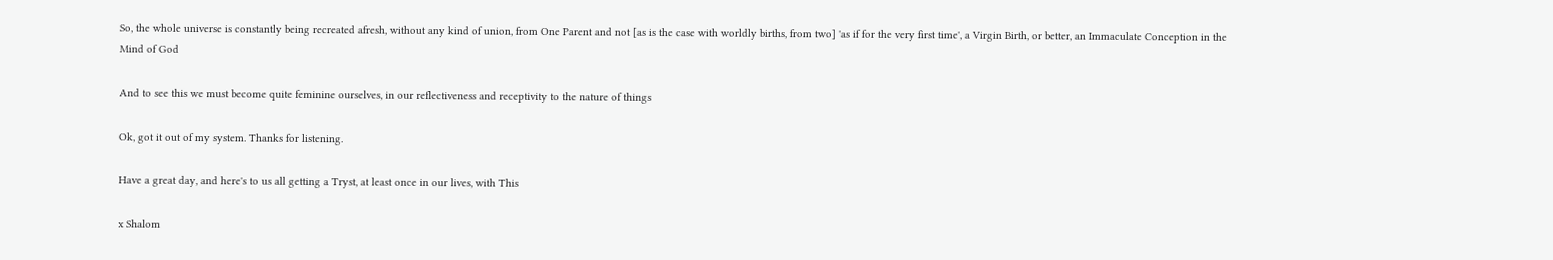So, the whole universe is constantly being recreated afresh, without any kind of union, from One Parent and not [as is the case with worldly births, from two] 'as if for the very first time', a Virgin Birth, or better, an Immaculate Conception in the Mind of God

And to see this we must become quite feminine ourselves, in our reflectiveness and receptivity to the nature of things

Ok, got it out of my system. Thanks for listening.

Have a great day, and here's to us all getting a Tryst, at least once in our lives, with This

x Shalom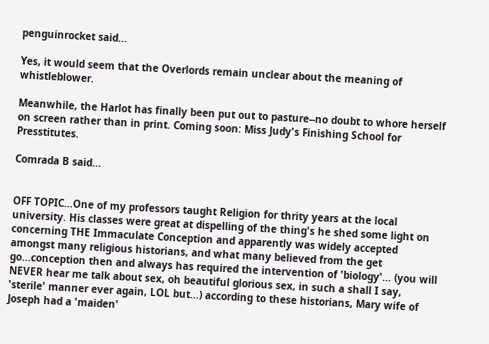penguinrocket said...

Yes, it would seem that the Overlords remain unclear about the meaning of whistleblower.

Meanwhile, the Harlot has finally been put out to pasture--no doubt to whore herself on screen rather than in print. Coming soon: Miss Judy's Finishing School for Presstitutes.

Comrada B said...


OFF TOPIC...One of my professors taught Religion for thrity years at the local university. His classes were great at dispelling of the thing's he shed some light on concerning THE Immaculate Conception and apparently was widely accepted amongst many religious historians, and what many believed from the get go...conception then and always has required the intervention of 'biology'... (you will NEVER hear me talk about sex, oh beautiful glorious sex, in such a shall I say, 'sterile' manner ever again, LOL but...) according to these historians, Mary wife of Joseph had a 'maiden'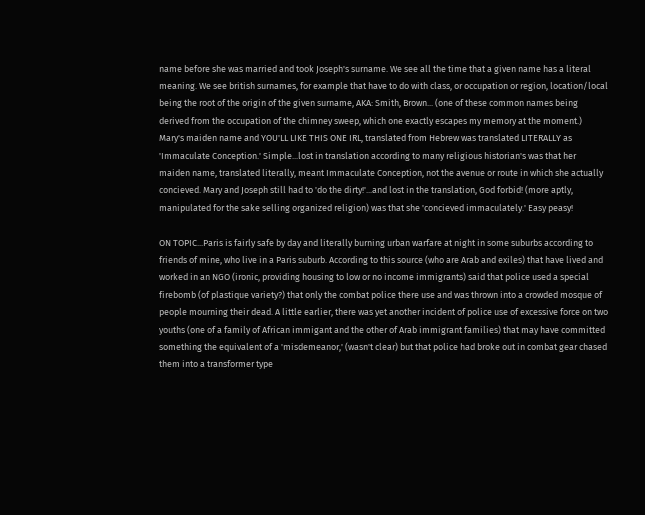name before she was married and took Joseph's surname. We see all the time that a given name has a literal meaning. We see british surnames, for example that have to do with class, or occupation or region, location/local being the root of the origin of the given surname, AKA: Smith, Brown... (one of these common names being derived from the occupation of the chimney sweep, which one exactly escapes my memory at the moment.) Mary's maiden name and YOU'LL LIKE THIS ONE IRL, translated from Hebrew was translated LITERALLY as 'Immaculate Conception.' Simple...lost in translation according to many religious historian's was that her maiden name, translated literally, meant Immaculate Conception, not the avenue or route in which she actually concieved. Mary and Joseph still had to 'do the dirty!'...and lost in the translation, God forbid! (more aptly, manipulated for the sake selling organized religion) was that she 'concieved immaculately.' Easy peasy!

ON TOPIC...Paris is fairly safe by day and literally burning urban warfare at night in some suburbs according to friends of mine, who live in a Paris suburb. According to this source (who are Arab and exiles) that have lived and worked in an NGO (ironic, providing housing to low or no income immigrants) said that police used a special firebomb (of plastique variety?) that only the combat police there use and was thrown into a crowded mosque of people mourning their dead. A little earlier, there was yet another incident of police use of excessive force on two youths (one of a family of African immigant and the other of Arab immigrant families) that may have committed something the equivalent of a 'misdemeanor,' (wasn't clear) but that police had broke out in combat gear chased them into a transformer type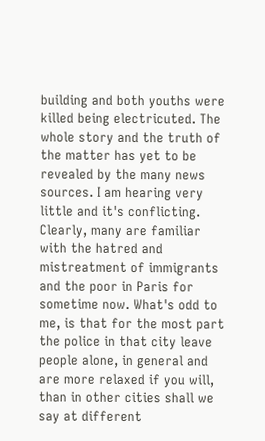building and both youths were killed being electricuted. The whole story and the truth of the matter has yet to be revealed by the many news sources. I am hearing very little and it's conflicting. Clearly, many are familiar with the hatred and mistreatment of immigrants and the poor in Paris for sometime now. What's odd to me, is that for the most part the police in that city leave people alone, in general and are more relaxed if you will, than in other cities shall we say at different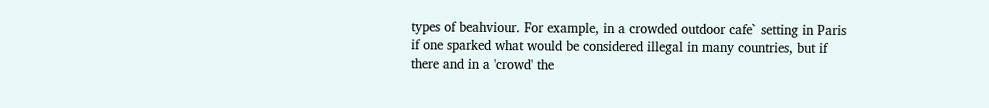types of beahviour. For example, in a crowded outdoor cafe` setting in Paris if one sparked what would be considered illegal in many countries, but if there and in a 'crowd' the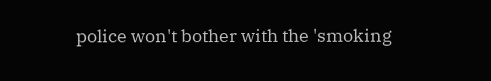police won't bother with the 'smoking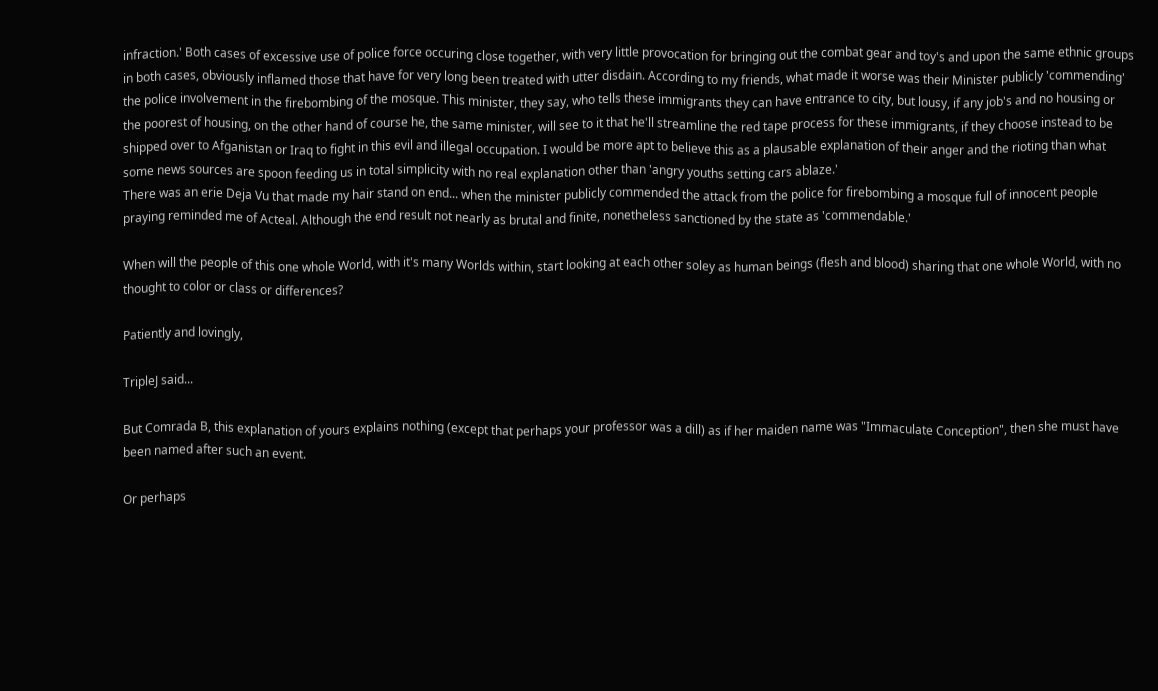infraction.' Both cases of excessive use of police force occuring close together, with very little provocation for bringing out the combat gear and toy's and upon the same ethnic groups in both cases, obviously inflamed those that have for very long been treated with utter disdain. According to my friends, what made it worse was their Minister publicly 'commending' the police involvement in the firebombing of the mosque. This minister, they say, who tells these immigrants they can have entrance to city, but lousy, if any job's and no housing or the poorest of housing, on the other hand of course he, the same minister, will see to it that he'll streamline the red tape process for these immigrants, if they choose instead to be shipped over to Afganistan or Iraq to fight in this evil and illegal occupation. I would be more apt to believe this as a plausable explanation of their anger and the rioting than what some news sources are spoon feeding us in total simplicity with no real explanation other than 'angry youths setting cars ablaze.'
There was an erie Deja Vu that made my hair stand on end... when the minister publicly commended the attack from the police for firebombing a mosque full of innocent people praying reminded me of Acteal. Although the end result not nearly as brutal and finite, nonetheless sanctioned by the state as 'commendable.'

When will the people of this one whole World, with it's many Worlds within, start looking at each other soley as human beings (flesh and blood) sharing that one whole World, with no thought to color or class or differences?

Patiently and lovingly,

TripleJ said...

But Comrada B, this explanation of yours explains nothing (except that perhaps your professor was a dill) as if her maiden name was "Immaculate Conception", then she must have been named after such an event.

Or perhaps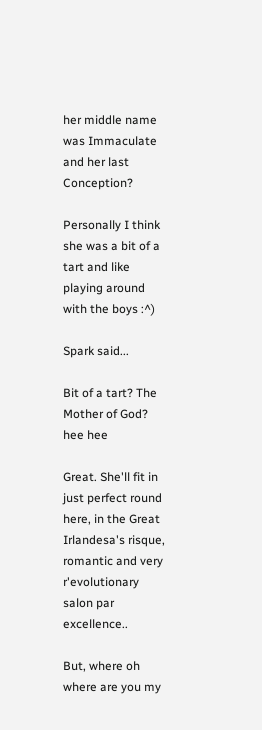her middle name was Immaculate and her last Conception?

Personally I think she was a bit of a tart and like playing around with the boys :^)

Spark said...

Bit of a tart? The Mother of God? hee hee

Great. She'll fit in just perfect round here, in the Great Irlandesa's risque, romantic and very r'evolutionary salon par excellence..

But, where oh where are you my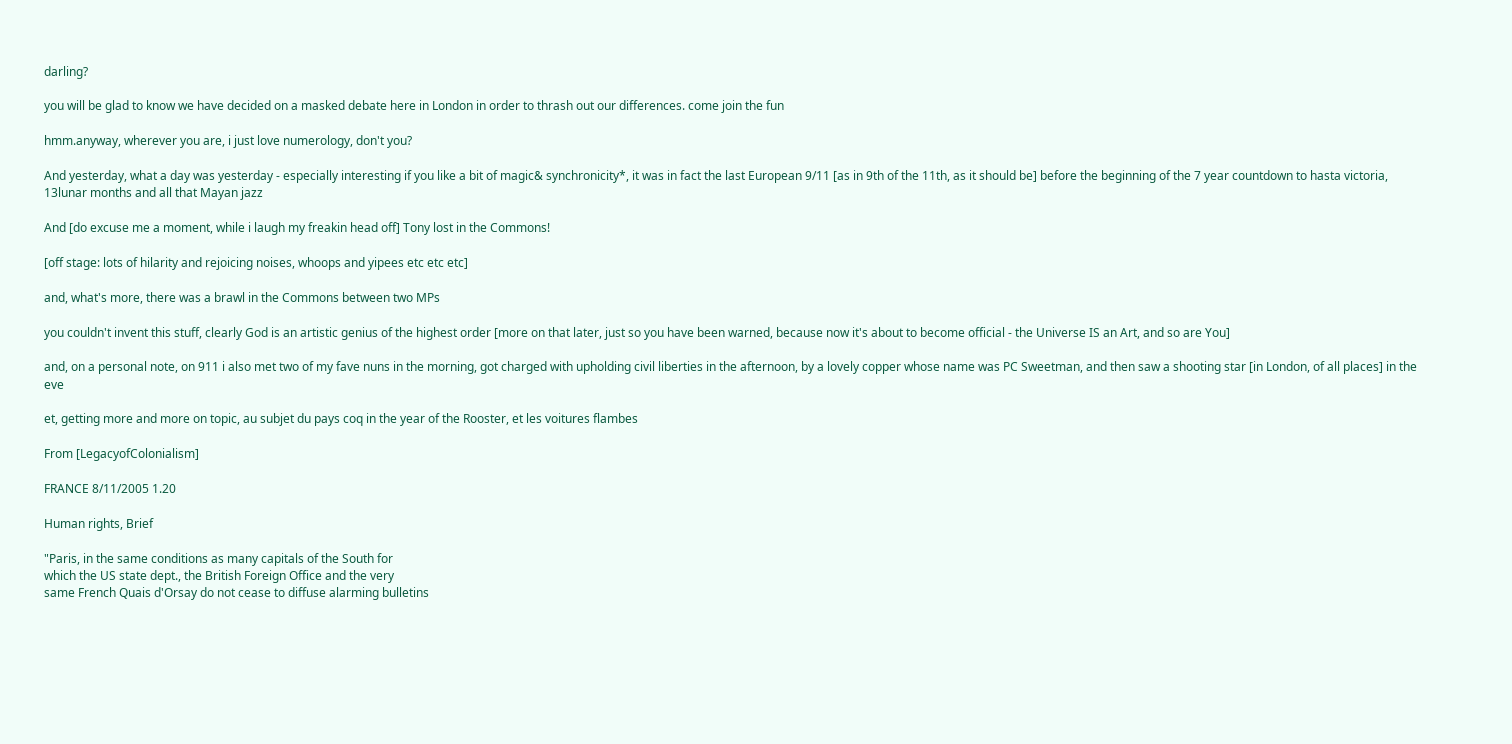darling?

you will be glad to know we have decided on a masked debate here in London in order to thrash out our differences. come join the fun

hmm.anyway, wherever you are, i just love numerology, don't you?

And yesterday, what a day was yesterday - especially interesting if you like a bit of magic& synchronicity*, it was in fact the last European 9/11 [as in 9th of the 11th, as it should be] before the beginning of the 7 year countdown to hasta victoria, 13lunar months and all that Mayan jazz

And [do excuse me a moment, while i laugh my freakin head off] Tony lost in the Commons!

[off stage: lots of hilarity and rejoicing noises, whoops and yipees etc etc etc]

and, what's more, there was a brawl in the Commons between two MPs

you couldn't invent this stuff, clearly God is an artistic genius of the highest order [more on that later, just so you have been warned, because now it's about to become official - the Universe IS an Art, and so are You]

and, on a personal note, on 911 i also met two of my fave nuns in the morning, got charged with upholding civil liberties in the afternoon, by a lovely copper whose name was PC Sweetman, and then saw a shooting star [in London, of all places] in the eve

et, getting more and more on topic, au subjet du pays coq in the year of the Rooster, et les voitures flambes

From [LegacyofColonialism]

FRANCE 8/11/2005 1.20

Human rights, Brief

"Paris, in the same conditions as many capitals of the South for
which the US state dept., the British Foreign Office and the very
same French Quais d'Orsay do not cease to diffuse alarming bulletins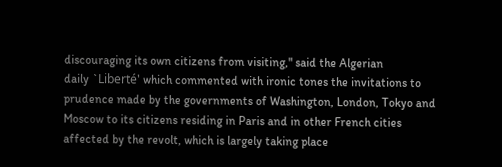discouraging its own citizens from visiting," said the Algerian
daily `Liberté' which commented with ironic tones the invitations to
prudence made by the governments of Washington, London, Tokyo and
Moscow to its citizens residing in Paris and in other French cities
affected by the revolt, which is largely taking place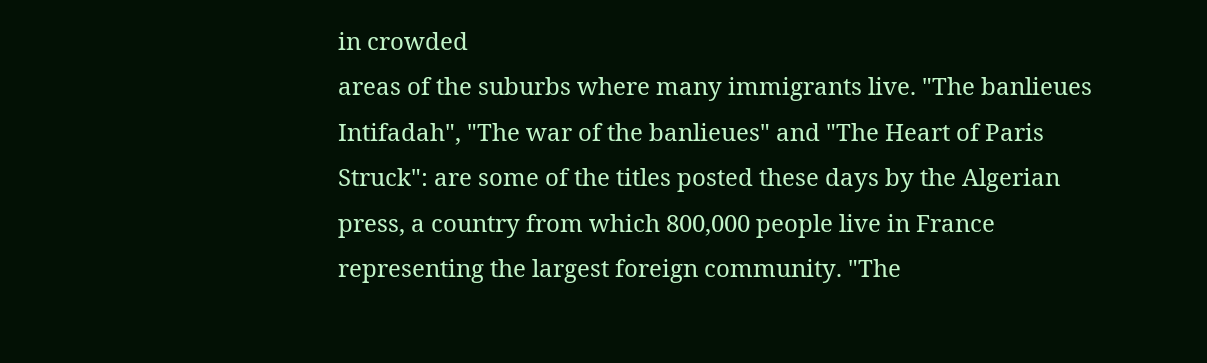in crowded
areas of the suburbs where many immigrants live. "The banlieues
Intifadah", "The war of the banlieues" and "The Heart of Paris
Struck": are some of the titles posted these days by the Algerian
press, a country from which 800,000 people live in France
representing the largest foreign community. "The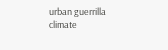urban guerrilla
climate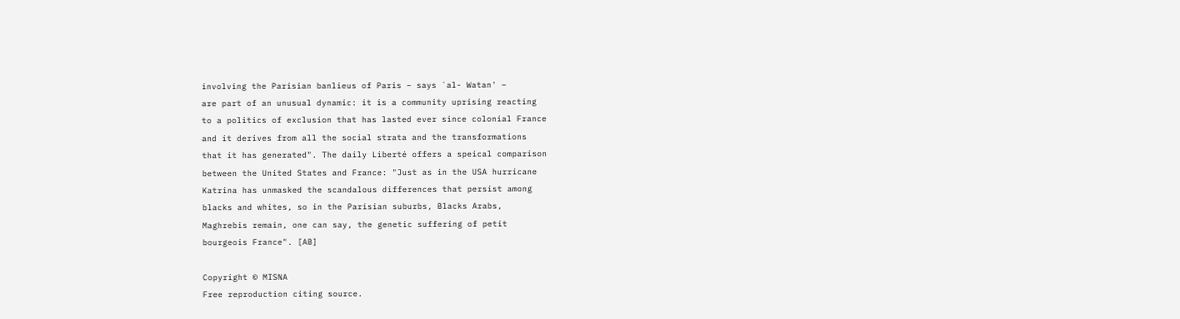involving the Parisian banlieus of Paris – says `al- Watan' –
are part of an unusual dynamic: it is a community uprising reacting
to a politics of exclusion that has lasted ever since colonial France
and it derives from all the social strata and the transformations
that it has generated". The daily Liberté offers a speical comparison
between the United States and France: "Just as in the USA hurricane
Katrina has unmasked the scandalous differences that persist among
blacks and whites, so in the Parisian suburbs, Blacks Arabs,
Maghrebis remain, one can say, the genetic suffering of petit
bourgeois France". [AB]

Copyright © MISNA
Free reproduction citing source.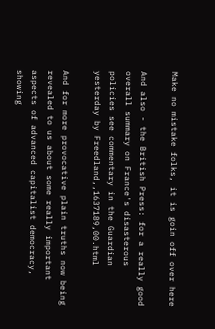Make no mistake folks, it is goin off over here

And also - the British Press: for a really good overall summary on France's disasterous policies see commentary in the Guardian yesterday by Freedland,,1637189,00.html

And for more provocative plain truths now being revealed to us about some really important aspects of advanced capitalist democracy, showing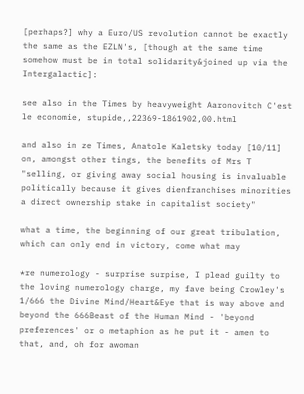[perhaps?] why a Euro/US revolution cannot be exactly the same as the EZLN's, [though at the same time somehow must be in total solidarity&joined up via the Intergalactic]:

see also in the Times by heavyweight Aaronovitch C'est le economie, stupide,,22369-1861902,00.html

and also in ze Times, Anatole Kaletsky today [10/11] on, amongst other tings, the benefits of Mrs T "selling, or giving away social housing is invaluable politically because it gives dienfranchises minorities a direct ownership stake in capitalist society"

what a time, the beginning of our great tribulation, which can only end in victory, come what may

*re numerology - surprise surpise, I plead guilty to the loving numerology charge, my fave being Crowley's 1/666 the Divine Mind/Heart&Eye that is way above and beyond the 666Beast of the Human Mind - 'beyond preferences' or o metaphion as he put it - amen to that, and, oh for awoman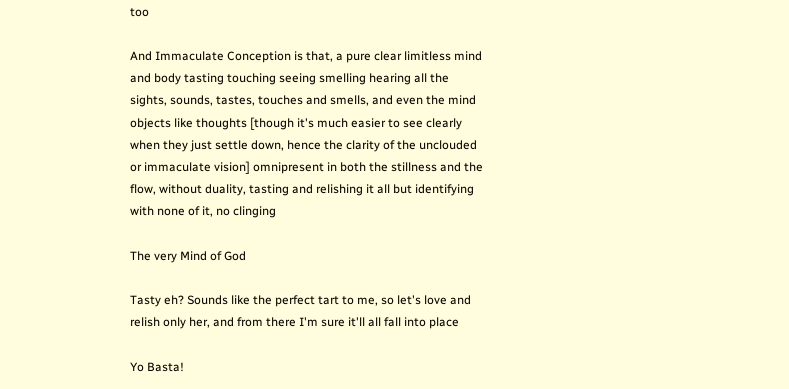too

And Immaculate Conception is that, a pure clear limitless mind and body tasting touching seeing smelling hearing all the sights, sounds, tastes, touches and smells, and even the mind objects like thoughts [though it's much easier to see clearly when they just settle down, hence the clarity of the unclouded or immaculate vision] omnipresent in both the stillness and the flow, without duality, tasting and relishing it all but identifying with none of it, no clinging

The very Mind of God

Tasty eh? Sounds like the perfect tart to me, so let's love and relish only her, and from there I'm sure it'll all fall into place

Yo Basta!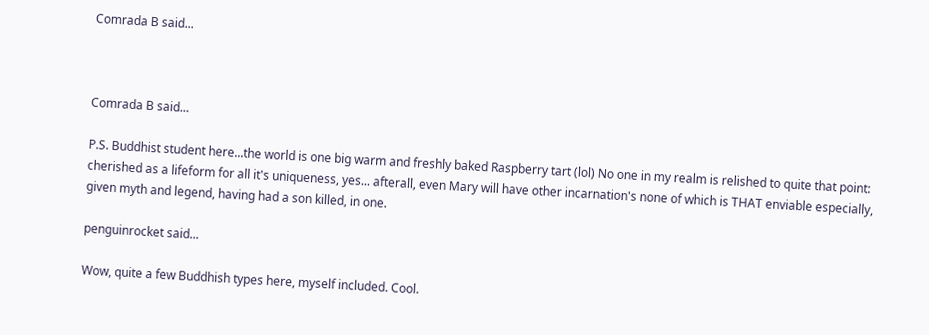Comrada B said...



Comrada B said...

P.S. Buddhist student here...the world is one big warm and freshly baked Raspberry tart (lol) No one in my realm is relished to quite that point: cherished as a lifeform for all it's uniqueness, yes... afterall, even Mary will have other incarnation's none of which is THAT enviable especially, given myth and legend, having had a son killed, in one.

penguinrocket said...

Wow, quite a few Buddhish types here, myself included. Cool.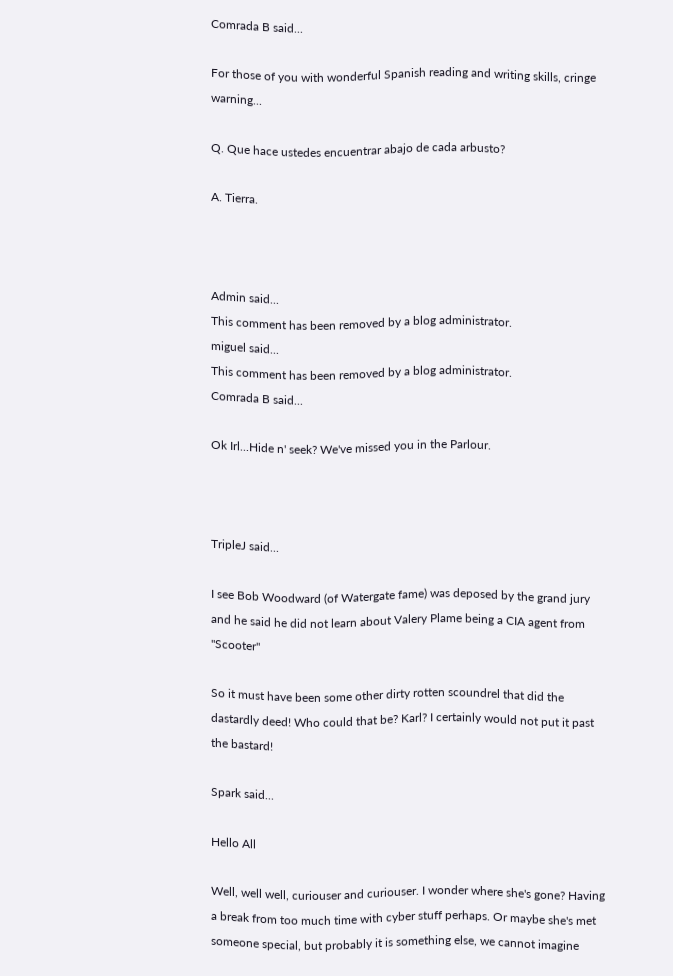Comrada B said...

For those of you with wonderful Spanish reading and writing skills, cringe warning...

Q. Que hace ustedes encuentrar abajo de cada arbusto?

A. Tierra.



Admin said...
This comment has been removed by a blog administrator.
miguel said...
This comment has been removed by a blog administrator.
Comrada B said...

Ok Irl...Hide n' seek? We've missed you in the Parlour.



TripleJ said...

I see Bob Woodward (of Watergate fame) was deposed by the grand jury and he said he did not learn about Valery Plame being a CIA agent from "Scooter"

So it must have been some other dirty rotten scoundrel that did the dastardly deed! Who could that be? Karl? I certainly would not put it past the bastard!

Spark said...

Hello All

Well, well well, curiouser and curiouser. I wonder where she's gone? Having a break from too much time with cyber stuff perhaps. Or maybe she's met someone special, but probably it is something else, we cannot imagine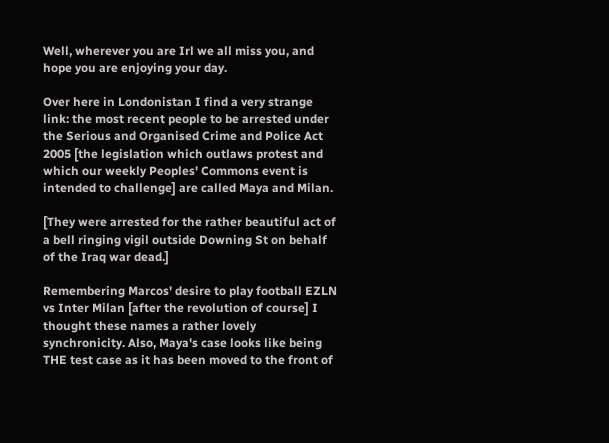Well, wherever you are Irl we all miss you, and hope you are enjoying your day.

Over here in Londonistan I find a very strange link: the most recent people to be arrested under the Serious and Organised Crime and Police Act 2005 [the legislation which outlaws protest and which our weekly Peoples' Commons event is intended to challenge] are called Maya and Milan.

[They were arrested for the rather beautiful act of a bell ringing vigil outside Downing St on behalf of the Iraq war dead.]

Remembering Marcos' desire to play football EZLN vs Inter Milan [after the revolution of course] I thought these names a rather lovely synchronicity. Also, Maya's case looks like being THE test case as it has been moved to the front of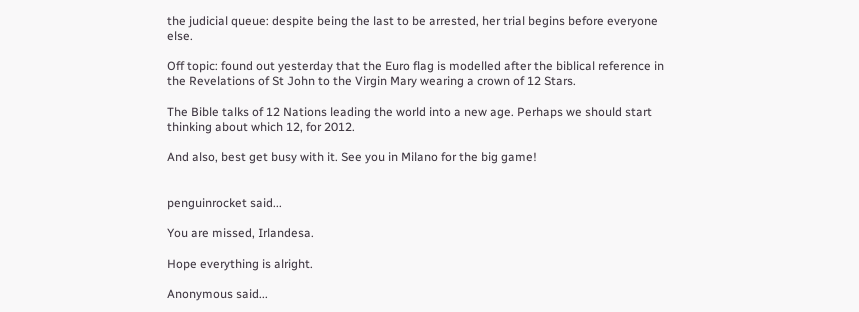the judicial queue: despite being the last to be arrested, her trial begins before everyone else.

Off topic: found out yesterday that the Euro flag is modelled after the biblical reference in the Revelations of St John to the Virgin Mary wearing a crown of 12 Stars.

The Bible talks of 12 Nations leading the world into a new age. Perhaps we should start thinking about which 12, for 2012.

And also, best get busy with it. See you in Milano for the big game!


penguinrocket said...

You are missed, Irlandesa.

Hope everything is alright.

Anonymous said...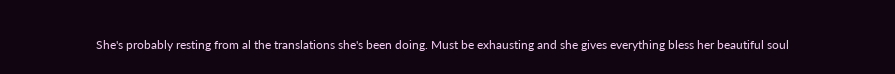She's probably resting from al the translations she's been doing. Must be exhausting and she gives everything bless her beautiful soul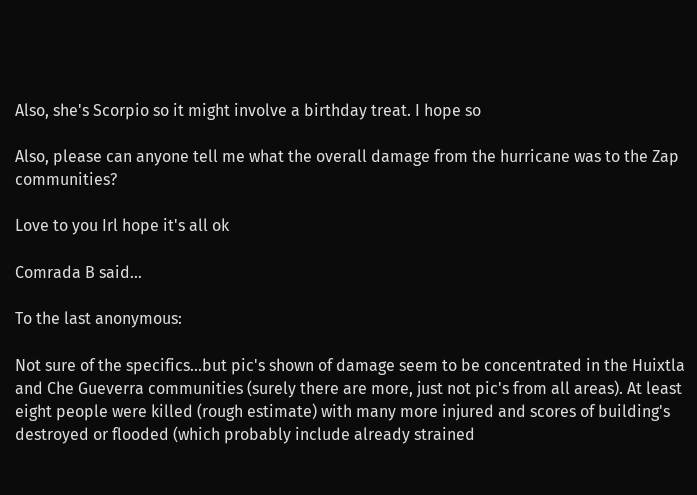Also, she's Scorpio so it might involve a birthday treat. I hope so

Also, please can anyone tell me what the overall damage from the hurricane was to the Zap communities?

Love to you Irl hope it's all ok

Comrada B said...

To the last anonymous:

Not sure of the specifics...but pic's shown of damage seem to be concentrated in the Huixtla and Che Gueverra communities (surely there are more, just not pic's from all areas). At least eight people were killed (rough estimate) with many more injured and scores of building's destroyed or flooded (which probably include already strained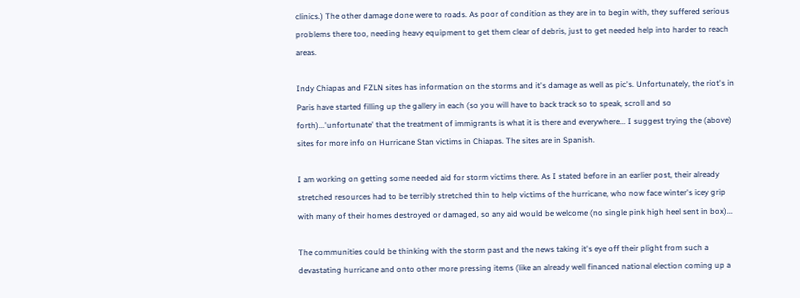clinics.) The other damage done were to roads. As poor of condition as they are in to begin with, they suffered serious problems there too, needing heavy equipment to get them clear of debris, just to get needed help into harder to reach areas.

Indy Chiapas and FZLN sites has information on the storms and it's damage as well as pic's. Unfortunately, the riot's in Paris have started filling up the gallery in each (so you will have to back track so to speak, scroll and so forth)...'unfortunate' that the treatment of immigrants is what it is there and everywhere... I suggest trying the (above) sites for more info on Hurricane Stan victims in Chiapas. The sites are in Spanish.

I am working on getting some needed aid for storm victims there. As I stated before in an earlier post, their already stretched resources had to be terribly stretched thin to help victims of the hurricane, who now face winter's icey grip with many of their homes destroyed or damaged, so any aid would be welcome (no single pink high heel sent in box)...

The communities could be thinking with the storm past and the news taking it's eye off their plight from such a devastating hurricane and onto other more pressing items (like an already well financed national election coming up a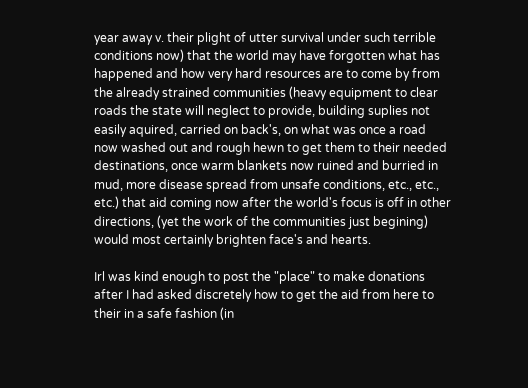year away v. their plight of utter survival under such terrible conditions now) that the world may have forgotten what has happened and how very hard resources are to come by from the already strained communities (heavy equipment to clear roads the state will neglect to provide, building suplies not easily aquired, carried on back's, on what was once a road now washed out and rough hewn to get them to their needed destinations, once warm blankets now ruined and burried in mud, more disease spread from unsafe conditions, etc., etc., etc.) that aid coming now after the world's focus is off in other directions, (yet the work of the communities just begining) would most certainly brighten face's and hearts.

Irl was kind enough to post the "place" to make donations after I had asked discretely how to get the aid from here to their in a safe fashion (in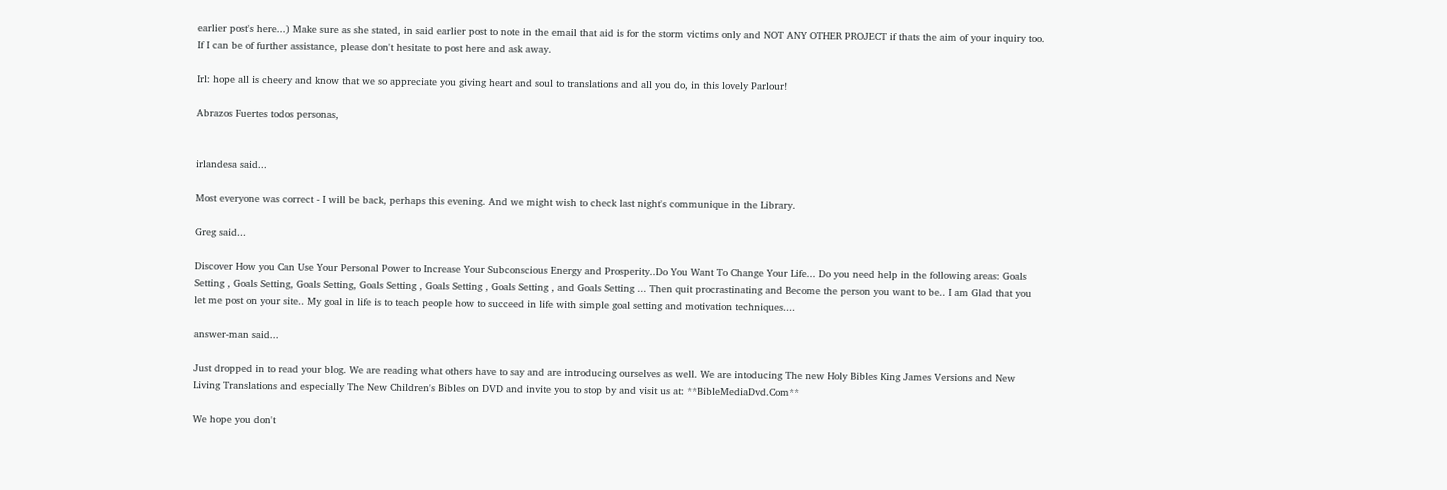earlier post's here...) Make sure as she stated, in said earlier post to note in the email that aid is for the storm victims only and NOT ANY OTHER PROJECT if thats the aim of your inquiry too. If I can be of further assistance, please don't hesitate to post here and ask away.

Irl: hope all is cheery and know that we so appreciate you giving heart and soul to translations and all you do, in this lovely Parlour!

Abrazos Fuertes todos personas,


irlandesa said...

Most everyone was correct - I will be back, perhaps this evening. And we might wish to check last night's communique in the Library.

Greg said...

Discover How you Can Use Your Personal Power to Increase Your Subconscious Energy and Prosperity..Do You Want To Change Your Life... Do you need help in the following areas: Goals Setting , Goals Setting, Goals Setting, Goals Setting , Goals Setting , Goals Setting , and Goals Setting ... Then quit procrastinating and Become the person you want to be.. I am Glad that you let me post on your site.. My goal in life is to teach people how to succeed in life with simple goal setting and motivation techniques....

answer-man said...

Just dropped in to read your blog. We are reading what others have to say and are introducing ourselves as well. We are intoducing The new Holy Bibles King James Versions and New Living Translations and especially The New Children's Bibles on DVD and invite you to stop by and visit us at: **BibleMediaDvd.Com**

We hope you don't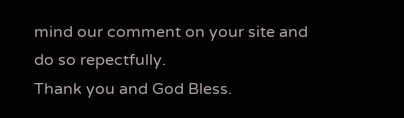mind our comment on your site and do so repectfully.
Thank you and God Bless.